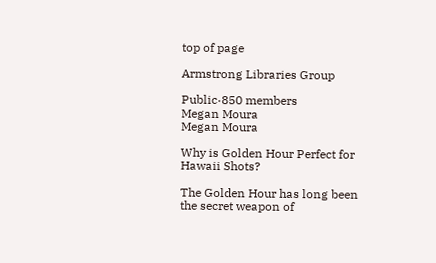top of page

Armstrong Libraries Group

Public·850 members
Megan Moura
Megan Moura

Why is Golden Hour Perfect for Hawaii Shots?

The Golden Hour has long been the secret weapon of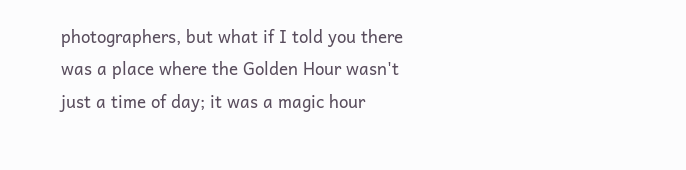photographers, but what if I told you there was a place where the Golden Hour wasn't just a time of day; it was a magic hour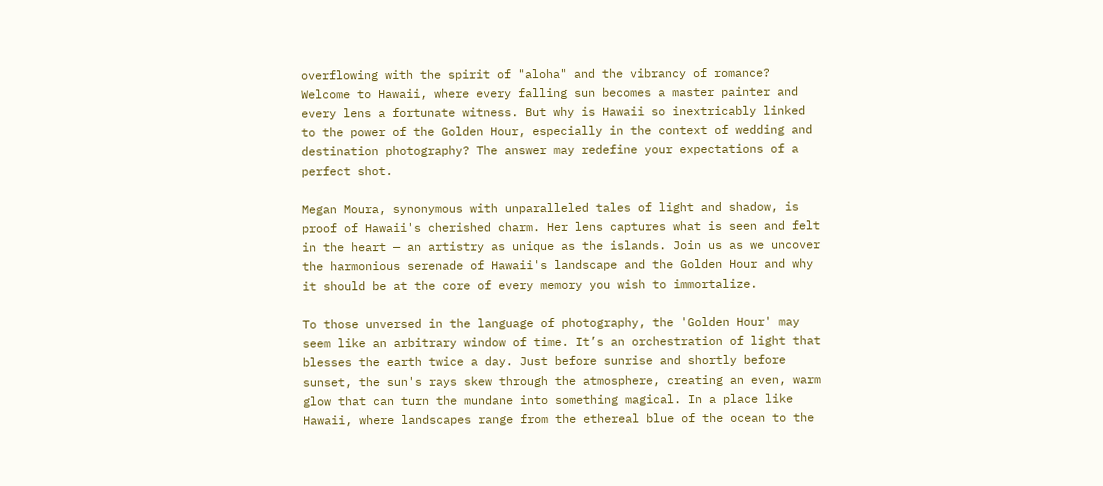overflowing with the spirit of "aloha" and the vibrancy of romance? Welcome to Hawaii, where every falling sun becomes a master painter and every lens a fortunate witness. But why is Hawaii so inextricably linked to the power of the Golden Hour, especially in the context of wedding and destination photography? The answer may redefine your expectations of a perfect shot.

Megan Moura, synonymous with unparalleled tales of light and shadow, is proof of Hawaii's cherished charm. Her lens captures what is seen and felt in the heart — an artistry as unique as the islands. Join us as we uncover the harmonious serenade of Hawaii's landscape and the Golden Hour and why it should be at the core of every memory you wish to immortalize.

To those unversed in the language of photography, the 'Golden Hour' may seem like an arbitrary window of time. It’s an orchestration of light that blesses the earth twice a day. Just before sunrise and shortly before sunset, the sun's rays skew through the atmosphere, creating an even, warm glow that can turn the mundane into something magical. In a place like Hawaii, where landscapes range from the ethereal blue of the ocean to the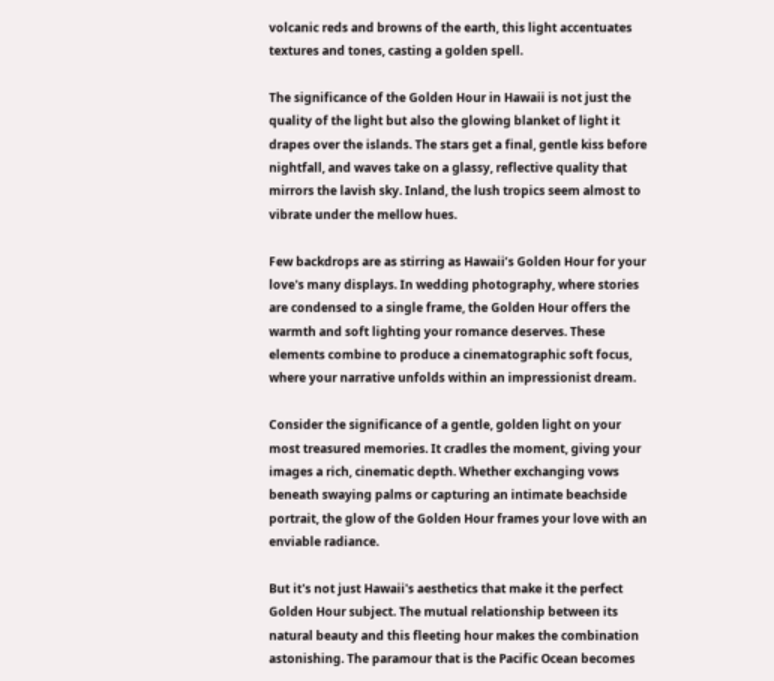volcanic reds and browns of the earth, this light accentuates textures and tones, casting a golden spell.

The significance of the Golden Hour in Hawaii is not just the quality of the light but also the glowing blanket of light it drapes over the islands. The stars get a final, gentle kiss before nightfall, and waves take on a glassy, reflective quality that mirrors the lavish sky. Inland, the lush tropics seem almost to vibrate under the mellow hues.

Few backdrops are as stirring as Hawaii’s Golden Hour for your love's many displays. In wedding photography, where stories are condensed to a single frame, the Golden Hour offers the warmth and soft lighting your romance deserves. These elements combine to produce a cinematographic soft focus, where your narrative unfolds within an impressionist dream.

Consider the significance of a gentle, golden light on your most treasured memories. It cradles the moment, giving your images a rich, cinematic depth. Whether exchanging vows beneath swaying palms or capturing an intimate beachside portrait, the glow of the Golden Hour frames your love with an enviable radiance.

But it's not just Hawaii's aesthetics that make it the perfect Golden Hour subject. The mutual relationship between its natural beauty and this fleeting hour makes the combination astonishing. The paramour that is the Pacific Ocean becomes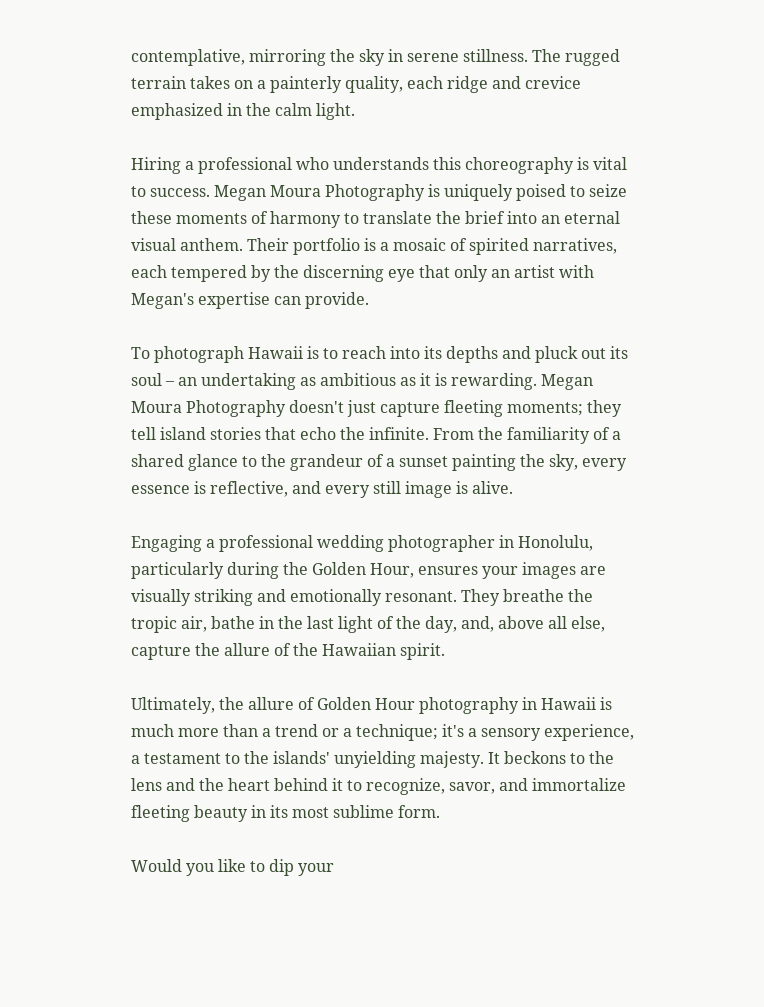contemplative, mirroring the sky in serene stillness. The rugged terrain takes on a painterly quality, each ridge and crevice emphasized in the calm light.

Hiring a professional who understands this choreography is vital to success. Megan Moura Photography is uniquely poised to seize these moments of harmony to translate the brief into an eternal visual anthem. Their portfolio is a mosaic of spirited narratives, each tempered by the discerning eye that only an artist with Megan's expertise can provide.

To photograph Hawaii is to reach into its depths and pluck out its soul – an undertaking as ambitious as it is rewarding. Megan Moura Photography doesn't just capture fleeting moments; they tell island stories that echo the infinite. From the familiarity of a shared glance to the grandeur of a sunset painting the sky, every essence is reflective, and every still image is alive.

Engaging a professional wedding photographer in Honolulu, particularly during the Golden Hour, ensures your images are visually striking and emotionally resonant. They breathe the tropic air, bathe in the last light of the day, and, above all else, capture the allure of the Hawaiian spirit.

Ultimately, the allure of Golden Hour photography in Hawaii is much more than a trend or a technique; it's a sensory experience, a testament to the islands' unyielding majesty. It beckons to the lens and the heart behind it to recognize, savor, and immortalize fleeting beauty in its most sublime form.

Would you like to dip your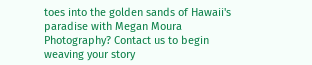toes into the golden sands of Hawaii's paradise with Megan Moura Photography? Contact us to begin weaving your story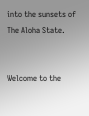into the sunsets of The Aloha State.


Welcome to the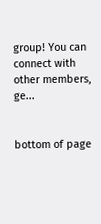group! You can connect with other members, ge...


bottom of page